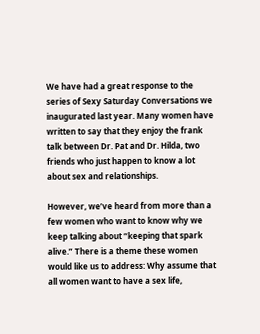We have had a great response to the series of Sexy Saturday Conversations we inaugurated last year. Many women have written to say that they enjoy the frank talk between Dr. Pat and Dr. Hilda, two friends who just happen to know a lot about sex and relationships.

However, we’ve heard from more than a few women who want to know why we keep talking about “keeping that spark alive.” There is a theme these women would like us to address: Why assume that all women want to have a sex life,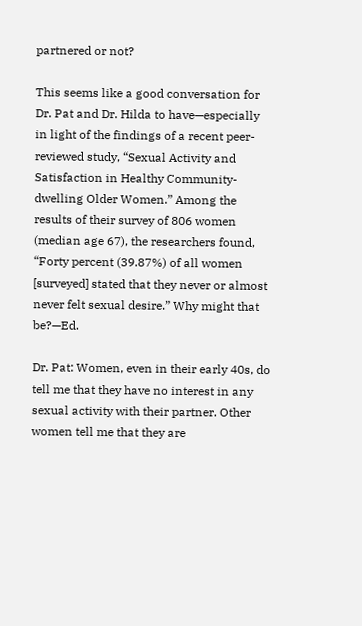partnered or not?

This seems like a good conversation for Dr. Pat and Dr. Hilda to have—especially in light of the findings of a recent peer-reviewed study, “Sexual Activity and Satisfaction in Healthy Community-dwelling Older Women.” Among the results of their survey of 806 women (median age 67), the researchers found, “Forty percent (39.87%) of all women [surveyed] stated that they never or almost never felt sexual desire.” Why might that be?—Ed.

Dr. Pat: Women, even in their early 40s, do tell me that they have no interest in any sexual activity with their partner. Other women tell me that they are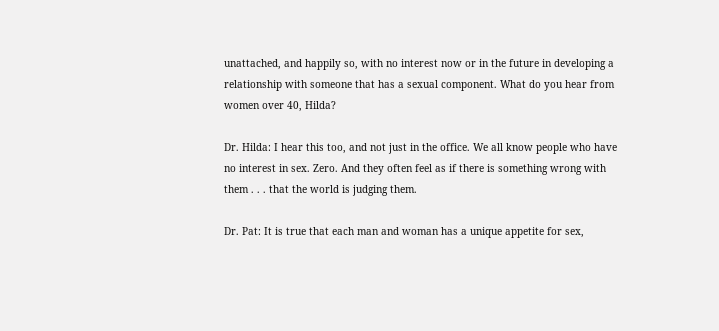unattached, and happily so, with no interest now or in the future in developing a relationship with someone that has a sexual component. What do you hear from women over 40, Hilda?

Dr. Hilda: I hear this too, and not just in the office. We all know people who have no interest in sex. Zero. And they often feel as if there is something wrong with them . . . that the world is judging them.

Dr. Pat: It is true that each man and woman has a unique appetite for sex,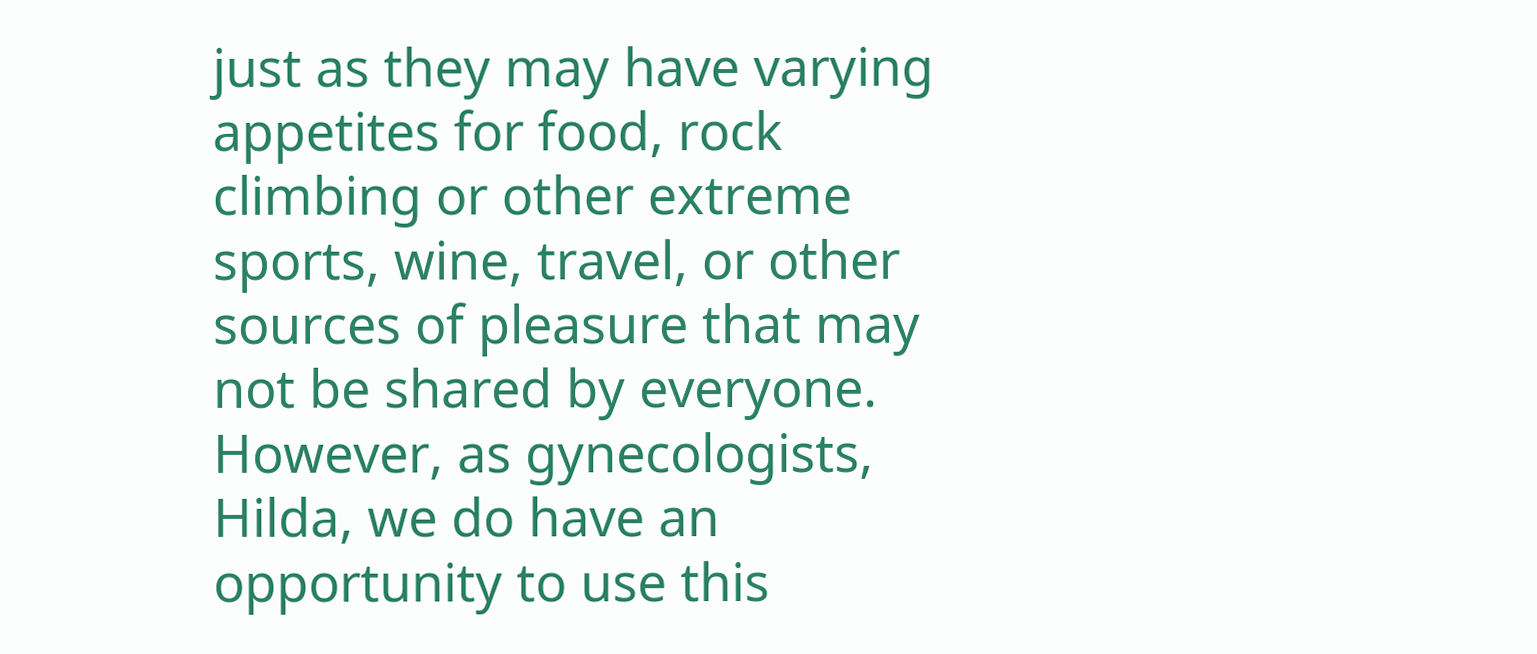just as they may have varying appetites for food, rock climbing or other extreme sports, wine, travel, or other sources of pleasure that may not be shared by everyone. However, as gynecologists, Hilda, we do have an opportunity to use this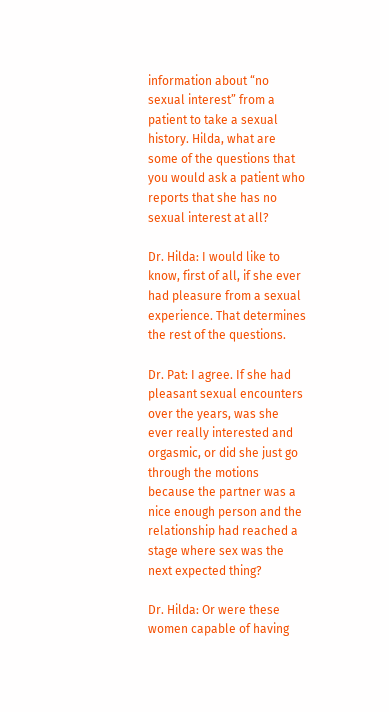information about “no sexual interest” from a patient to take a sexual history. Hilda, what are some of the questions that you would ask a patient who reports that she has no sexual interest at all?

Dr. Hilda: I would like to know, first of all, if she ever had pleasure from a sexual experience. That determines the rest of the questions.

Dr. Pat: I agree. If she had pleasant sexual encounters over the years, was she ever really interested and orgasmic, or did she just go through the motions because the partner was a nice enough person and the relationship had reached a stage where sex was the next expected thing?

Dr. Hilda: Or were these women capable of having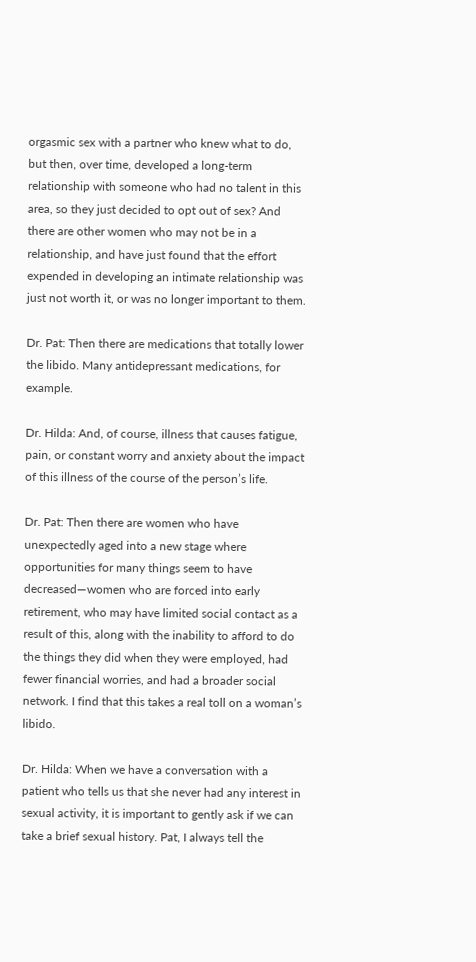orgasmic sex with a partner who knew what to do, but then, over time, developed a long-term relationship with someone who had no talent in this area, so they just decided to opt out of sex? And there are other women who may not be in a relationship, and have just found that the effort expended in developing an intimate relationship was just not worth it, or was no longer important to them.

Dr. Pat: Then there are medications that totally lower the libido. Many antidepressant medications, for example.

Dr. Hilda: And, of course, illness that causes fatigue, pain, or constant worry and anxiety about the impact of this illness of the course of the person’s life.

Dr. Pat: Then there are women who have unexpectedly aged into a new stage where opportunities for many things seem to have decreased—women who are forced into early retirement, who may have limited social contact as a result of this, along with the inability to afford to do the things they did when they were employed, had fewer financial worries, and had a broader social network. I find that this takes a real toll on a woman’s libido.

Dr. Hilda: When we have a conversation with a patient who tells us that she never had any interest in sexual activity, it is important to gently ask if we can take a brief sexual history. Pat, I always tell the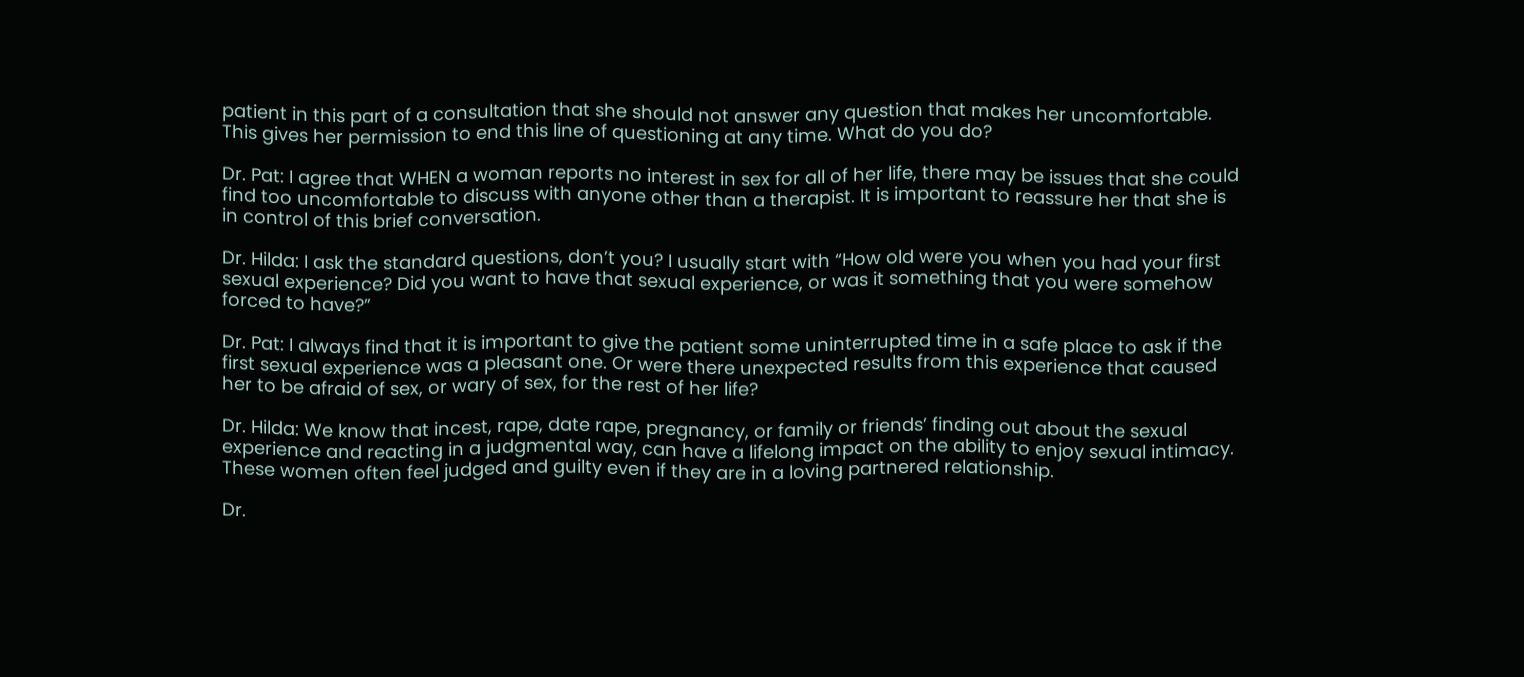patient in this part of a consultation that she should not answer any question that makes her uncomfortable. This gives her permission to end this line of questioning at any time. What do you do?

Dr. Pat: I agree that WHEN a woman reports no interest in sex for all of her life, there may be issues that she could find too uncomfortable to discuss with anyone other than a therapist. It is important to reassure her that she is in control of this brief conversation.

Dr. Hilda: I ask the standard questions, don’t you? I usually start with “How old were you when you had your first sexual experience? Did you want to have that sexual experience, or was it something that you were somehow forced to have?”

Dr. Pat: I always find that it is important to give the patient some uninterrupted time in a safe place to ask if the first sexual experience was a pleasant one. Or were there unexpected results from this experience that caused her to be afraid of sex, or wary of sex, for the rest of her life?

Dr. Hilda: We know that incest, rape, date rape, pregnancy, or family or friends’ finding out about the sexual experience and reacting in a judgmental way, can have a lifelong impact on the ability to enjoy sexual intimacy. These women often feel judged and guilty even if they are in a loving partnered relationship.

Dr.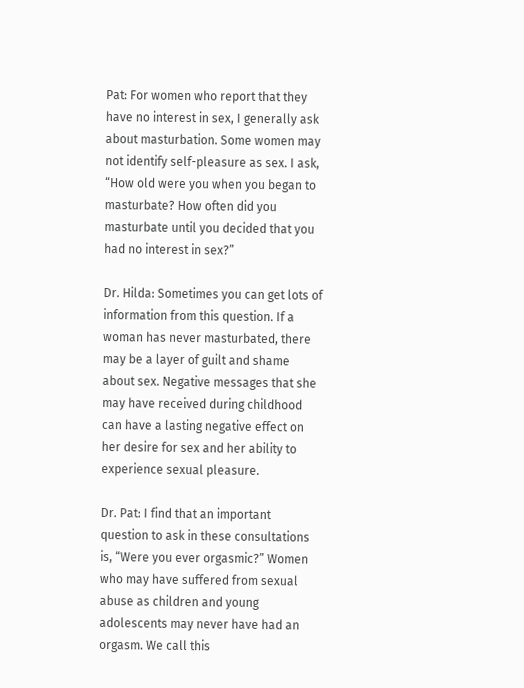Pat: For women who report that they have no interest in sex, I generally ask about masturbation. Some women may not identify self-pleasure as sex. I ask, “How old were you when you began to masturbate? How often did you masturbate until you decided that you had no interest in sex?”

Dr. Hilda: Sometimes you can get lots of information from this question. If a woman has never masturbated, there may be a layer of guilt and shame about sex. Negative messages that she may have received during childhood can have a lasting negative effect on her desire for sex and her ability to experience sexual pleasure.

Dr. Pat: I find that an important question to ask in these consultations is, “Were you ever orgasmic?” Women who may have suffered from sexual abuse as children and young adolescents may never have had an orgasm. We call this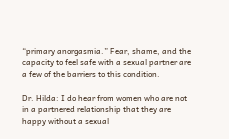“primary anorgasmia.” Fear, shame, and the capacity to feel safe with a sexual partner are a few of the barriers to this condition.

Dr. Hilda: I do hear from women who are not in a partnered relationship that they are happy without a sexual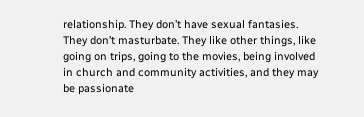relationship. They don’t have sexual fantasies. They don’t masturbate. They like other things, like going on trips, going to the movies, being involved in church and community activities, and they may be passionate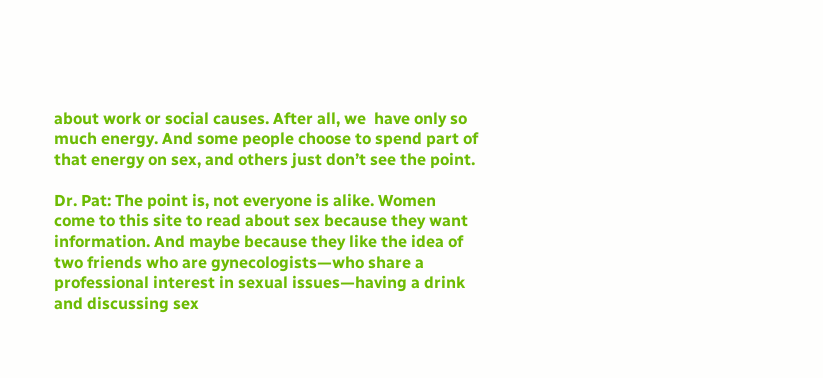about work or social causes. After all, we  have only so much energy. And some people choose to spend part of that energy on sex, and others just don’t see the point.

Dr. Pat: The point is, not everyone is alike. Women come to this site to read about sex because they want information. And maybe because they like the idea of two friends who are gynecologists—who share a professional interest in sexual issues—having a drink and discussing sex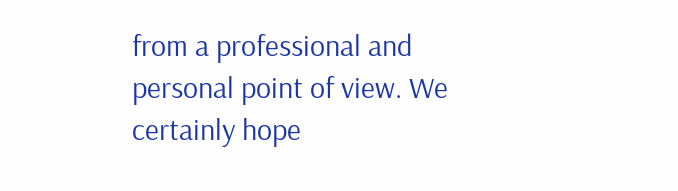from a professional and personal point of view. We certainly hope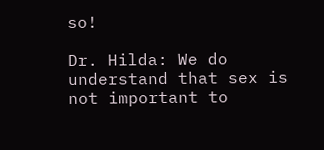so!

Dr. Hilda: We do understand that sex is not important to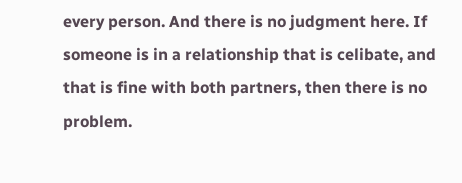every person. And there is no judgment here. If someone is in a relationship that is celibate, and that is fine with both partners, then there is no problem.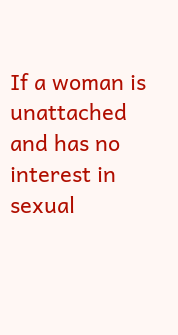If a woman is unattached and has no interest in sexual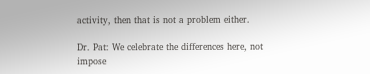activity, then that is not a problem either.

Dr. Pat: We celebrate the differences here, not impose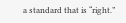a standard that is “right.”